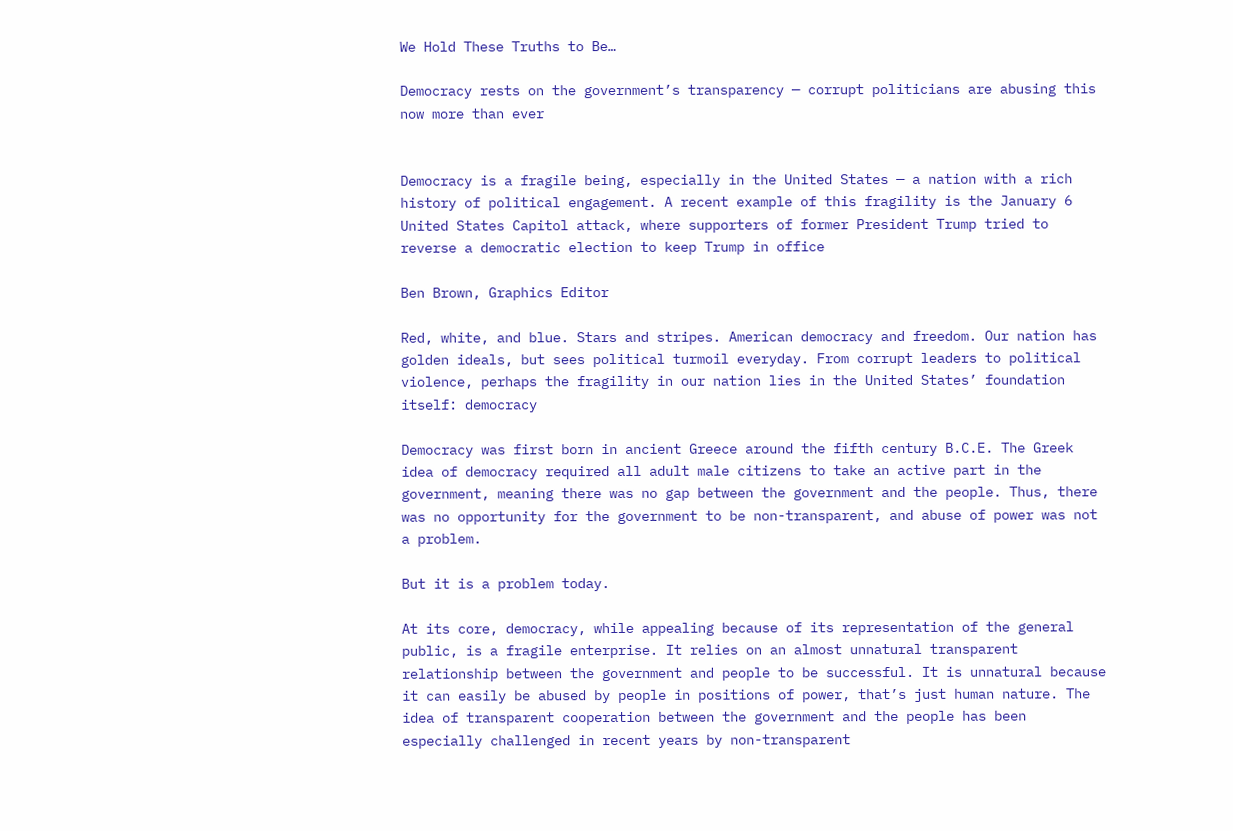We Hold These Truths to Be…

Democracy rests on the government’s transparency — corrupt politicians are abusing this now more than ever


Democracy is a fragile being, especially in the United States — a nation with a rich history of political engagement. A recent example of this fragility is the January 6 United States Capitol attack, where supporters of former President Trump tried to reverse a democratic election to keep Trump in office

Ben Brown, Graphics Editor

Red, white, and blue. Stars and stripes. American democracy and freedom. Our nation has golden ideals, but sees political turmoil everyday. From corrupt leaders to political violence, perhaps the fragility in our nation lies in the United States’ foundation itself: democracy

Democracy was first born in ancient Greece around the fifth century B.C.E. The Greek idea of democracy required all adult male citizens to take an active part in the government, meaning there was no gap between the government and the people. Thus, there was no opportunity for the government to be non-transparent, and abuse of power was not a problem.

But it is a problem today.

At its core, democracy, while appealing because of its representation of the general public, is a fragile enterprise. It relies on an almost unnatural transparent relationship between the government and people to be successful. It is unnatural because it can easily be abused by people in positions of power, that’s just human nature. The idea of transparent cooperation between the government and the people has been especially challenged in recent years by non-transparent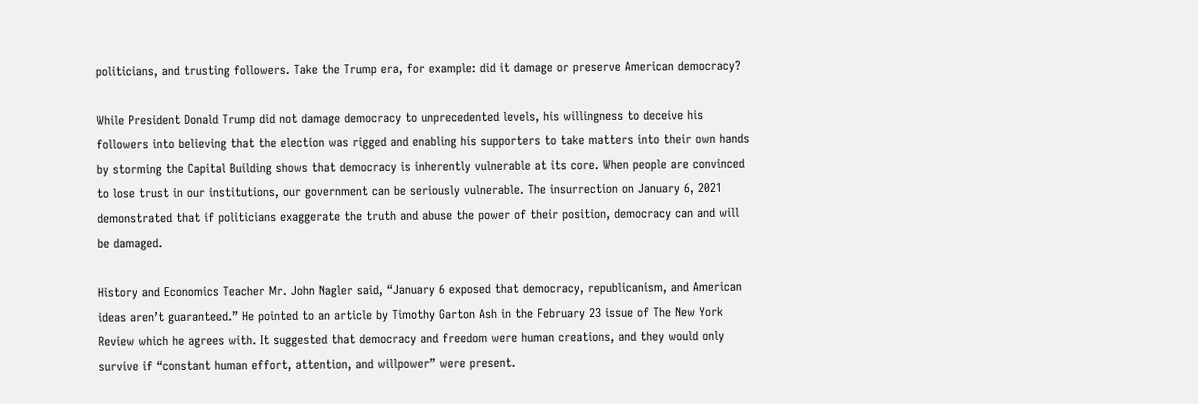politicians, and trusting followers. Take the Trump era, for example: did it damage or preserve American democracy?

While President Donald Trump did not damage democracy to unprecedented levels, his willingness to deceive his followers into believing that the election was rigged and enabling his supporters to take matters into their own hands by storming the Capital Building shows that democracy is inherently vulnerable at its core. When people are convinced to lose trust in our institutions, our government can be seriously vulnerable. The insurrection on January 6, 2021 demonstrated that if politicians exaggerate the truth and abuse the power of their position, democracy can and will be damaged.

History and Economics Teacher Mr. John Nagler said, “January 6 exposed that democracy, republicanism, and American ideas aren’t guaranteed.” He pointed to an article by Timothy Garton Ash in the February 23 issue of The New York Review which he agrees with. It suggested that democracy and freedom were human creations, and they would only survive if “constant human effort, attention, and willpower” were present.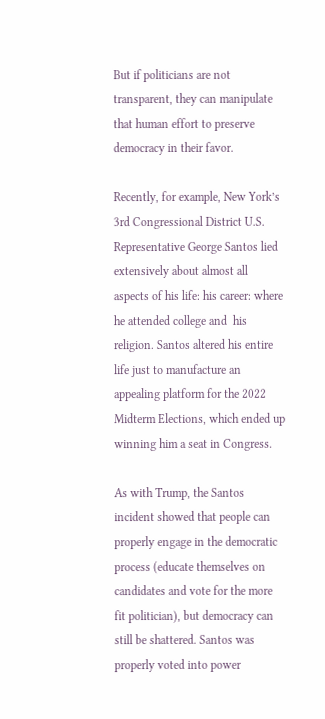But if politicians are not transparent, they can manipulate that human effort to preserve democracy in their favor.

Recently, for example, New York’s 3rd Congressional District U.S. Representative George Santos lied extensively about almost all aspects of his life: his career: where he attended college and  his religion. Santos altered his entire life just to manufacture an appealing platform for the 2022 Midterm Elections, which ended up winning him a seat in Congress.

As with Trump, the Santos incident showed that people can properly engage in the democratic process (educate themselves on candidates and vote for the more fit politician), but democracy can still be shattered. Santos was properly voted into power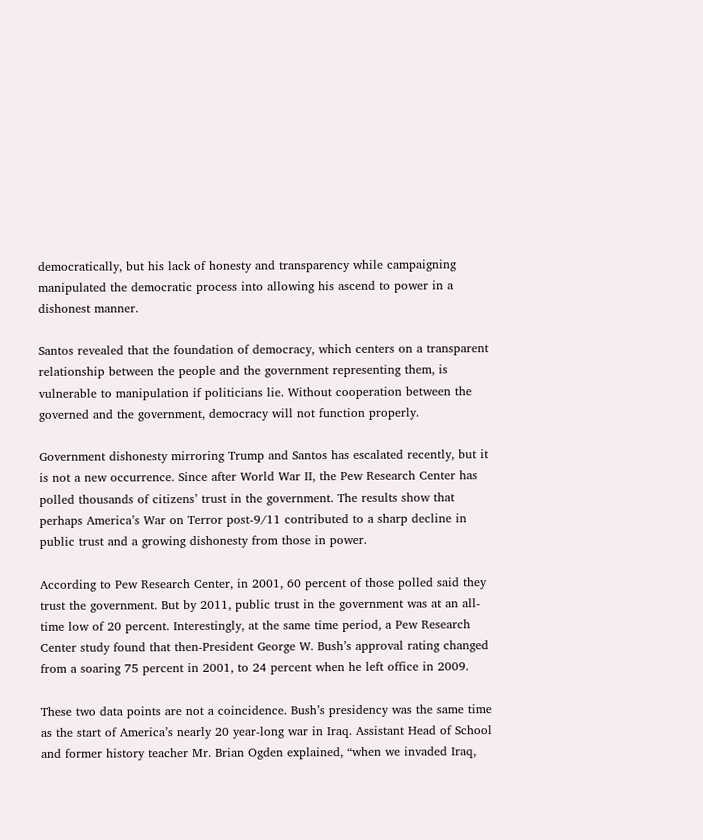democratically, but his lack of honesty and transparency while campaigning manipulated the democratic process into allowing his ascend to power in a dishonest manner.

Santos revealed that the foundation of democracy, which centers on a transparent relationship between the people and the government representing them, is vulnerable to manipulation if politicians lie. Without cooperation between the governed and the government, democracy will not function properly.

Government dishonesty mirroring Trump and Santos has escalated recently, but it is not a new occurrence. Since after World War II, the Pew Research Center has polled thousands of citizens’ trust in the government. The results show that perhaps America’s War on Terror post-9/11 contributed to a sharp decline in public trust and a growing dishonesty from those in power.

According to Pew Research Center, in 2001, 60 percent of those polled said they trust the government. But by 2011, public trust in the government was at an all-time low of 20 percent. Interestingly, at the same time period, a Pew Research Center study found that then-President George W. Bush’s approval rating changed from a soaring 75 percent in 2001, to 24 percent when he left office in 2009.

These two data points are not a coincidence. Bush’s presidency was the same time as the start of America’s nearly 20 year-long war in Iraq. Assistant Head of School and former history teacher Mr. Brian Ogden explained, “when we invaded Iraq,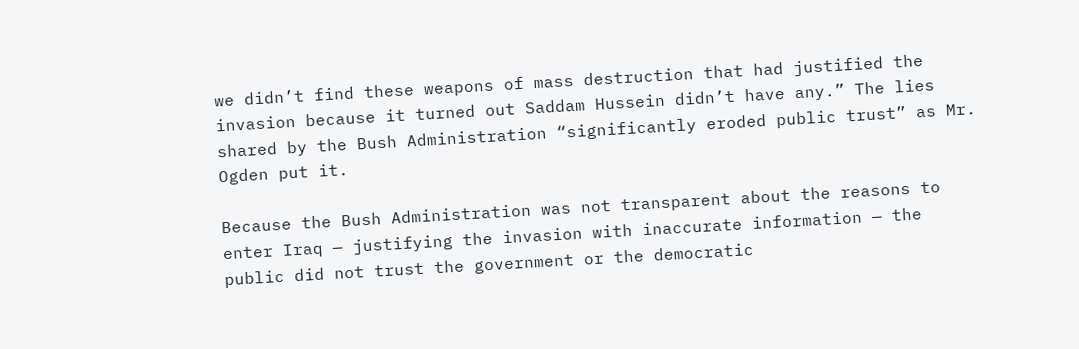we didn’t find these weapons of mass destruction that had justified the invasion because it turned out Saddam Hussein didn’t have any.” The lies shared by the Bush Administration “significantly eroded public trust” as Mr. Ogden put it.

Because the Bush Administration was not transparent about the reasons to enter Iraq — justifying the invasion with inaccurate information — the public did not trust the government or the democratic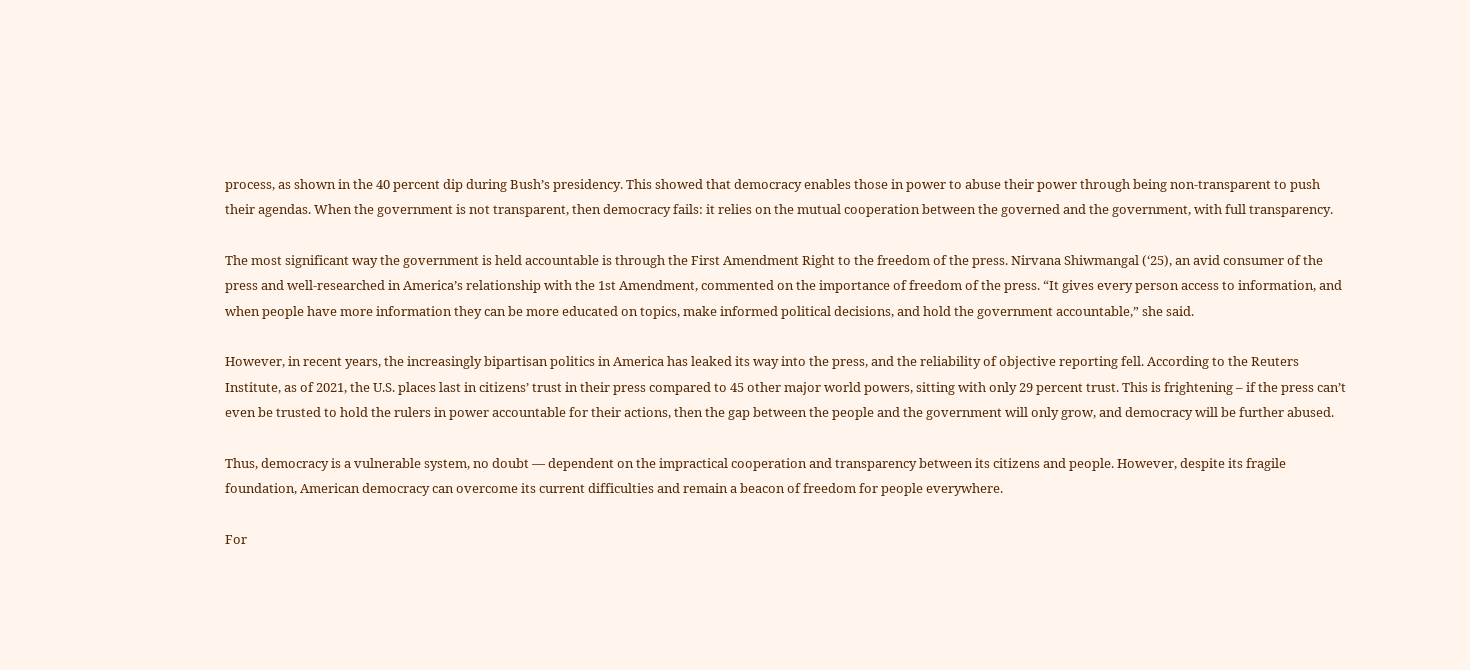process, as shown in the 40 percent dip during Bush’s presidency. This showed that democracy enables those in power to abuse their power through being non-transparent to push their agendas. When the government is not transparent, then democracy fails: it relies on the mutual cooperation between the governed and the government, with full transparency.

The most significant way the government is held accountable is through the First Amendment Right to the freedom of the press. Nirvana Shiwmangal (‘25), an avid consumer of the press and well-researched in America’s relationship with the 1st Amendment, commented on the importance of freedom of the press. “It gives every person access to information, and when people have more information they can be more educated on topics, make informed political decisions, and hold the government accountable,” she said.

However, in recent years, the increasingly bipartisan politics in America has leaked its way into the press, and the reliability of objective reporting fell. According to the Reuters Institute, as of 2021, the U.S. places last in citizens’ trust in their press compared to 45 other major world powers, sitting with only 29 percent trust. This is frightening – if the press can’t even be trusted to hold the rulers in power accountable for their actions, then the gap between the people and the government will only grow, and democracy will be further abused.

Thus, democracy is a vulnerable system, no doubt — dependent on the impractical cooperation and transparency between its citizens and people. However, despite its fragile foundation, American democracy can overcome its current difficulties and remain a beacon of freedom for people everywhere.

For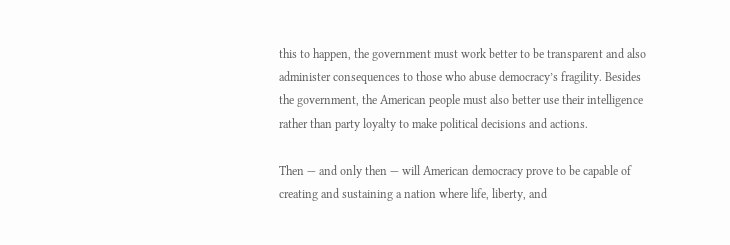this to happen, the government must work better to be transparent and also administer consequences to those who abuse democracy’s fragility. Besides the government, the American people must also better use their intelligence rather than party loyalty to make political decisions and actions.

Then — and only then — will American democracy prove to be capable of creating and sustaining a nation where life, liberty, and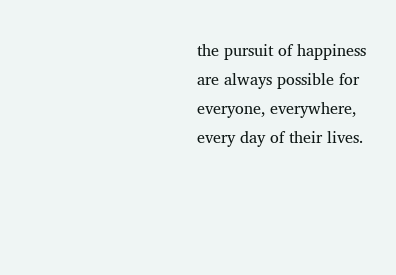the pursuit of happiness are always possible for everyone, everywhere, every day of their lives.